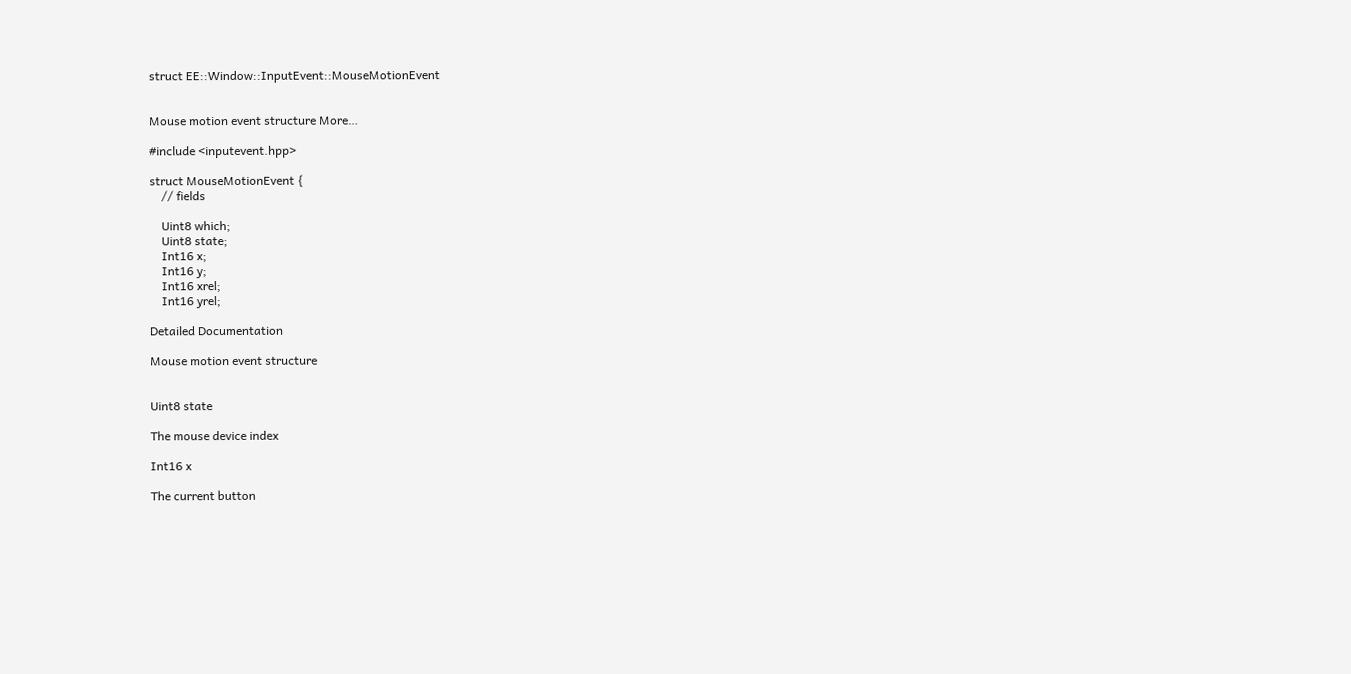struct EE::Window::InputEvent::MouseMotionEvent


Mouse motion event structure More…

#include <inputevent.hpp>

struct MouseMotionEvent {
    // fields

    Uint8 which;
    Uint8 state;
    Int16 x;
    Int16 y;
    Int16 xrel;
    Int16 yrel;

Detailed Documentation

Mouse motion event structure


Uint8 state

The mouse device index

Int16 x

The current button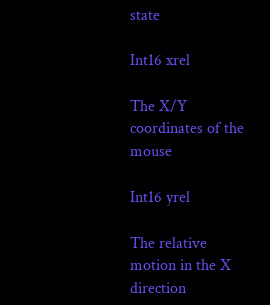state

Int16 xrel

The X/Y coordinates of the mouse

Int16 yrel

The relative motion in the X direction